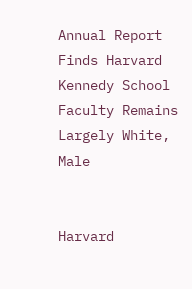Annual Report Finds Harvard Kennedy School Faculty Remains Largely White, Male


Harvard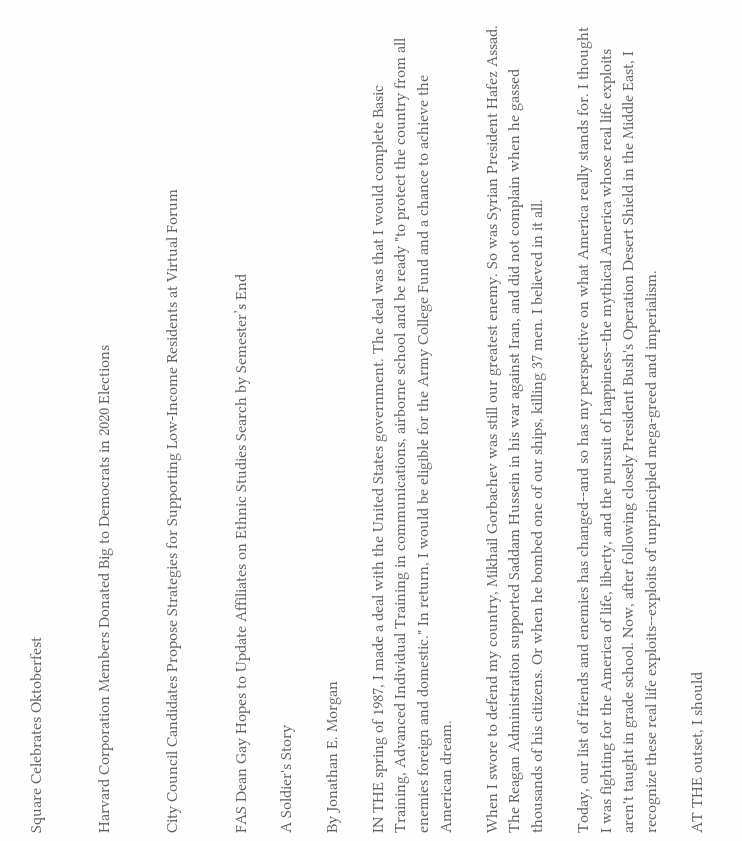Square Celebrates Oktoberfest


Harvard Corporation Members Donated Big to Democrats in 2020 Elections


City Council Candidates Propose Strategies for Supporting Low-Income Residents at Virtual Forum


FAS Dean Gay Hopes to Update Affiliates on Ethnic Studies Search by Semester’s End

A Soldier's Story

By Jonathan E. Morgan

IN THE spring of 1987, I made a deal with the United States government. The deal was that I would complete Basic Training, Advanced Individual Training in communications, airborne school and be ready "to protect the country from all enemies foreign and domestic." In return, I would be eligible for the Army College Fund and a chance to achieve the American dream.

When I swore to defend my country, Mikhail Gorbachev was still our greatest enemy. So was Syrian President Hafez Assad. The Reagan Administration supported Saddam Hussein in his war against Iran, and did not complain when he gassed thousands of his citizens. Or when he bombed one of our ships, killing 37 men. I believed in it all.

Today, our list of friends and enemies has changed--and so has my perspective on what America really stands for. I thought I was fighting for the America of life, liberty, and the pursuit of happiness--the mythical America whose real life exploits aren't taught in grade school. Now, after following closely President Bush's Operation Desert Shield in the Middle East, I recognize these real life exploits--exploits of unprincipled mega-greed and imperialism.

AT THE outset, I should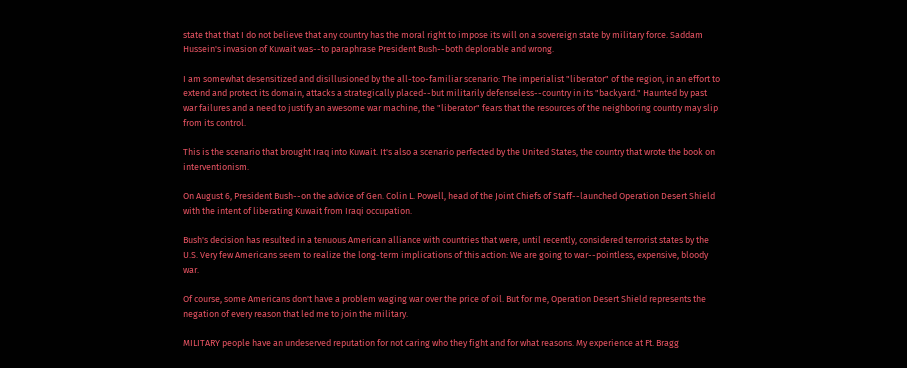state that that I do not believe that any country has the moral right to impose its will on a sovereign state by military force. Saddam Hussein's invasion of Kuwait was--to paraphrase President Bush--both deplorable and wrong.

I am somewhat desensitized and disillusioned by the all-too-familiar scenario: The imperialist "liberator" of the region, in an effort to extend and protect its domain, attacks a strategically placed--but militarily defenseless--country in its "backyard." Haunted by past war failures and a need to justify an awesome war machine, the "liberator" fears that the resources of the neighboring country may slip from its control.

This is the scenario that brought Iraq into Kuwait. It's also a scenario perfected by the United States, the country that wrote the book on interventionism.

On August 6, President Bush--on the advice of Gen. Colin L. Powell, head of the Joint Chiefs of Staff--launched Operation Desert Shield with the intent of liberating Kuwait from Iraqi occupation.

Bush's decision has resulted in a tenuous American alliance with countries that were, until recently, considered terrorist states by the U.S. Very few Americans seem to realize the long-term implications of this action: We are going to war--pointless, expensive, bloody war.

Of course, some Americans don't have a problem waging war over the price of oil. But for me, Operation Desert Shield represents the negation of every reason that led me to join the military.

MILITARY people have an undeserved reputation for not caring who they fight and for what reasons. My experience at Ft. Bragg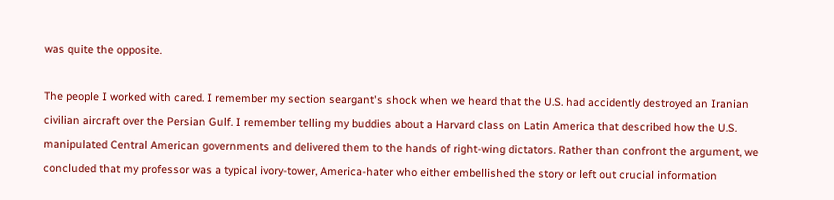was quite the opposite.

The people I worked with cared. I remember my section seargant's shock when we heard that the U.S. had accidently destroyed an Iranian civilian aircraft over the Persian Gulf. I remember telling my buddies about a Harvard class on Latin America that described how the U.S. manipulated Central American governments and delivered them to the hands of right-wing dictators. Rather than confront the argument, we concluded that my professor was a typical ivory-tower, America-hater who either embellished the story or left out crucial information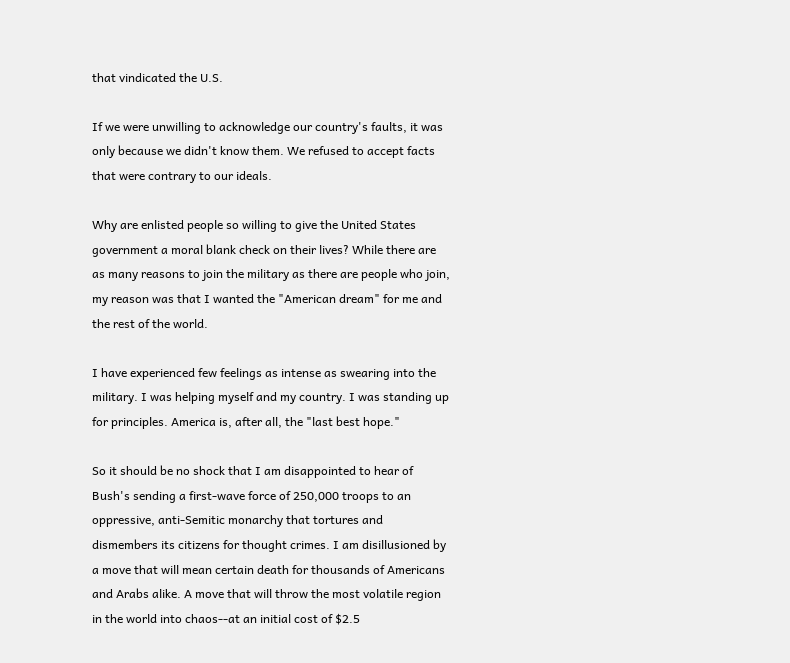that vindicated the U.S.

If we were unwilling to acknowledge our country's faults, it was only because we didn't know them. We refused to accept facts that were contrary to our ideals.

Why are enlisted people so willing to give the United States government a moral blank check on their lives? While there are as many reasons to join the military as there are people who join, my reason was that I wanted the "American dream" for me and the rest of the world.

I have experienced few feelings as intense as swearing into the military. I was helping myself and my country. I was standing up for principles. America is, after all, the "last best hope."

So it should be no shock that I am disappointed to hear of Bush's sending a first-wave force of 250,000 troops to an oppressive, anti-Semitic monarchy that tortures and dismembers its citizens for thought crimes. I am disillusioned by a move that will mean certain death for thousands of Americans and Arabs alike. A move that will throw the most volatile region in the world into chaos--at an initial cost of $2.5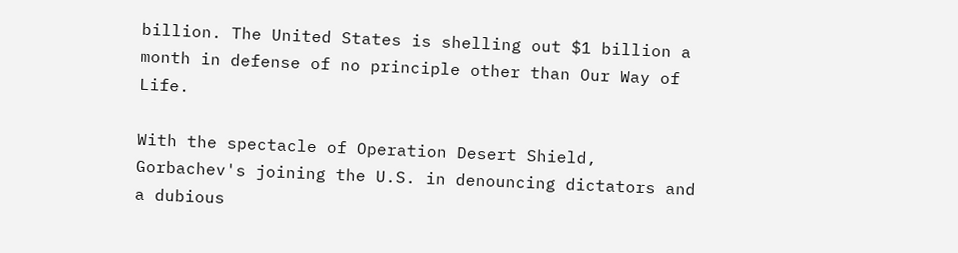billion. The United States is shelling out $1 billion a month in defense of no principle other than Our Way of Life.

With the spectacle of Operation Desert Shield, Gorbachev's joining the U.S. in denouncing dictators and a dubious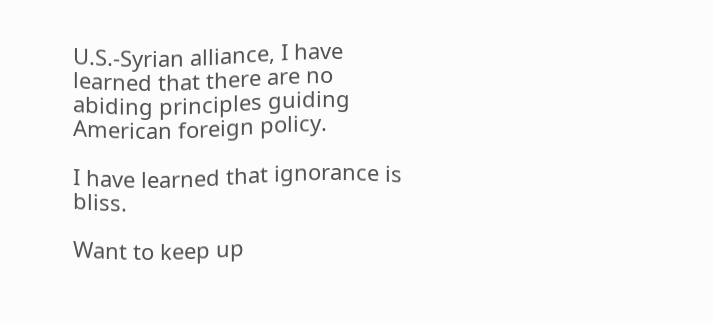U.S.-Syrian alliance, I have learned that there are no abiding principles guiding American foreign policy.

I have learned that ignorance is bliss.

Want to keep up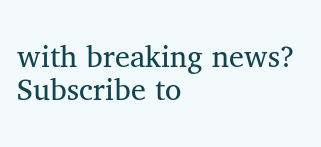with breaking news? Subscribe to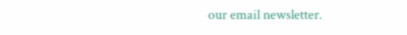our email newsletter.